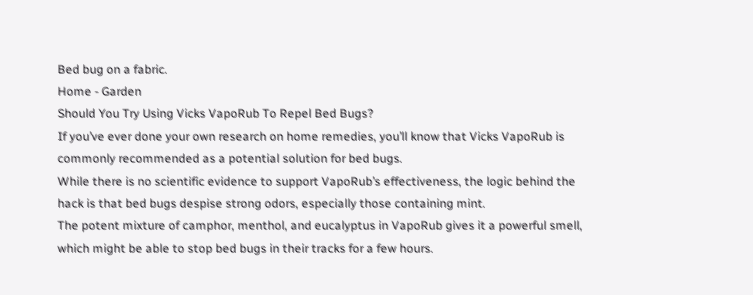Bed bug on a fabric.
Home - Garden
Should You Try Using Vicks VapoRub To Repel Bed Bugs?
If you’ve ever done your own research on home remedies, you’ll know that Vicks VapoRub is commonly recommended as a potential solution for bed bugs.
While there is no scientific evidence to support VapoRub’s effectiveness, the logic behind the hack is that bed bugs despise strong odors, especially those containing mint.
The potent mixture of camphor, menthol, and eucalyptus in VapoRub gives it a powerful smell, which might be able to stop bed bugs in their tracks for a few hours.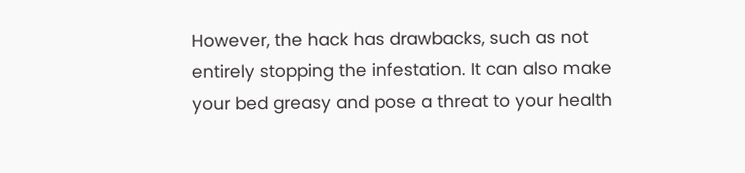However, the hack has drawbacks, such as not entirely stopping the infestation. It can also make your bed greasy and pose a threat to your health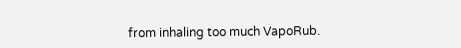from inhaling too much VapoRub.